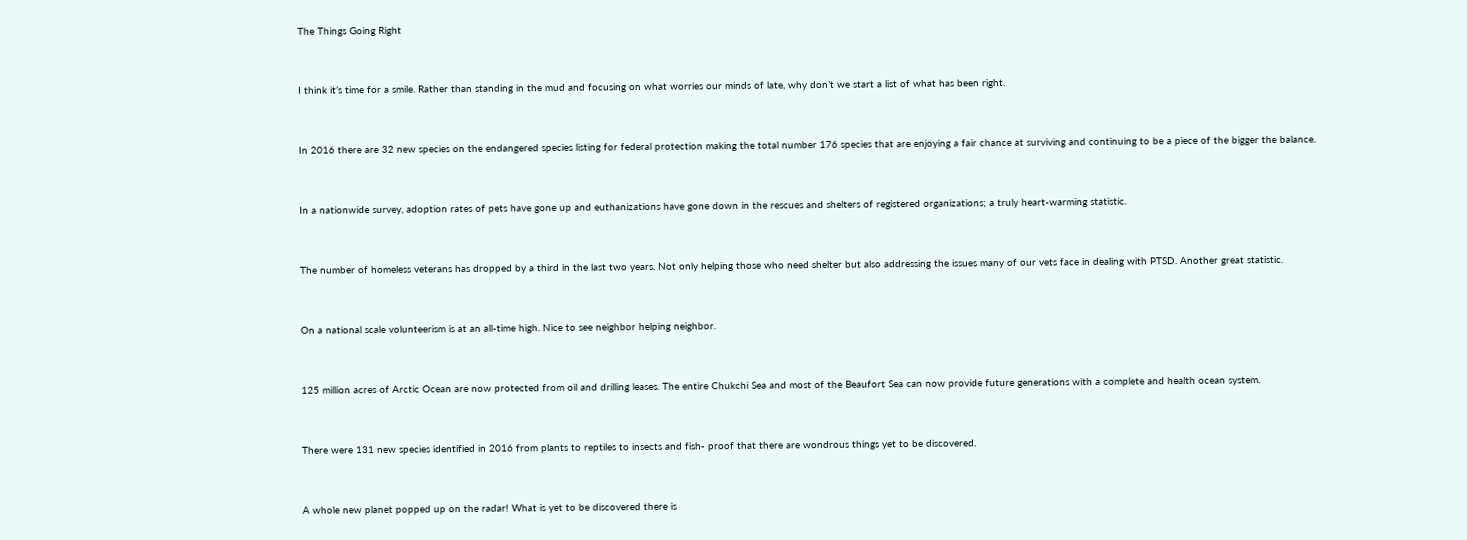The Things Going Right


I think it’s time for a smile. Rather than standing in the mud and focusing on what worries our minds of late, why don’t we start a list of what has been right.


In 2016 there are 32 new species on the endangered species listing for federal protection making the total number 176 species that are enjoying a fair chance at surviving and continuing to be a piece of the bigger the balance.


In a nationwide survey, adoption rates of pets have gone up and euthanizations have gone down in the rescues and shelters of registered organizations; a truly heart-warming statistic.


The number of homeless veterans has dropped by a third in the last two years. Not only helping those who need shelter but also addressing the issues many of our vets face in dealing with PTSD. Another great statistic.


On a national scale volunteerism is at an all-time high. Nice to see neighbor helping neighbor.


125 million acres of Arctic Ocean are now protected from oil and drilling leases. The entire Chukchi Sea and most of the Beaufort Sea can now provide future generations with a complete and health ocean system.


There were 131 new species identified in 2016 from plants to reptiles to insects and fish- proof that there are wondrous things yet to be discovered.


A whole new planet popped up on the radar! What is yet to be discovered there is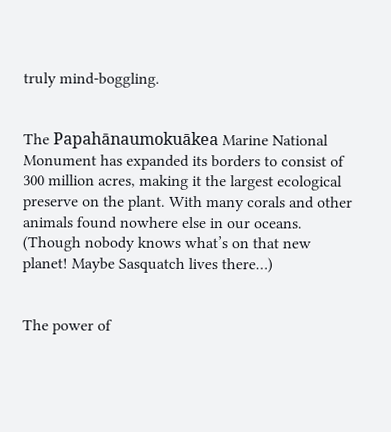truly mind-boggling.


The Papahānaumokuākea Marine National Monument has expanded its borders to consist of 300 million acres, making it the largest ecological preserve on the plant. With many corals and other animals found nowhere else in our oceans. (Though nobody knows what’s on that new planet! Maybe Sasquatch lives there…)


The power of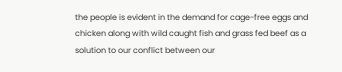the people is evident in the demand for cage-free eggs and chicken along with wild caught fish and grass fed beef as a solution to our conflict between our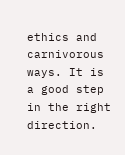ethics and carnivorous ways. It is a good step in the right direction.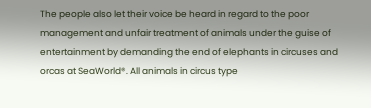The people also let their voice be heard in regard to the poor management and unfair treatment of animals under the guise of entertainment by demanding the end of elephants in circuses and orcas at SeaWorld®. All animals in circus type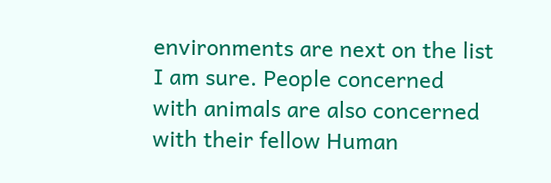environments are next on the list I am sure. People concerned with animals are also concerned with their fellow Human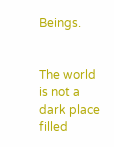Beings.


The world is not a dark place filled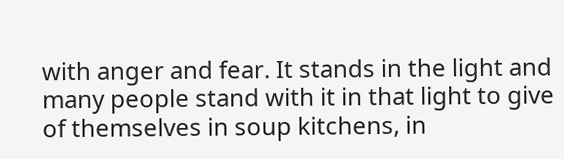with anger and fear. It stands in the light and many people stand with it in that light to give of themselves in soup kitchens, in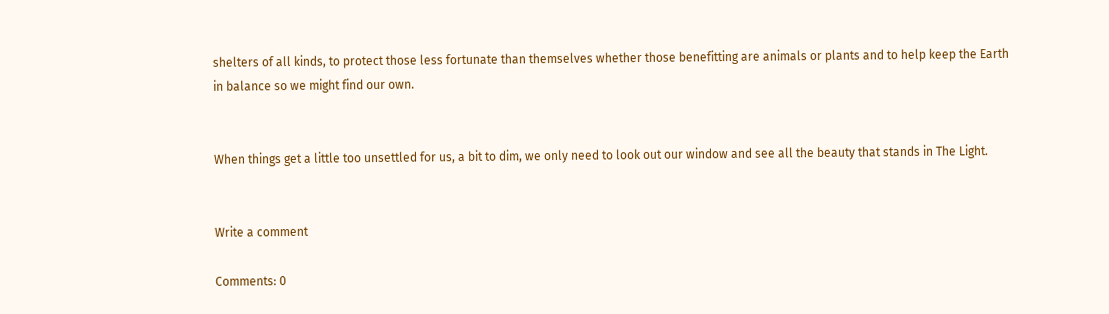shelters of all kinds, to protect those less fortunate than themselves whether those benefitting are animals or plants and to help keep the Earth in balance so we might find our own.


When things get a little too unsettled for us, a bit to dim, we only need to look out our window and see all the beauty that stands in The Light.


Write a comment

Comments: 0